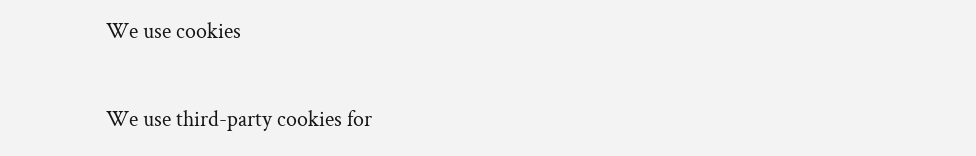We use cookies

We use third-party cookies for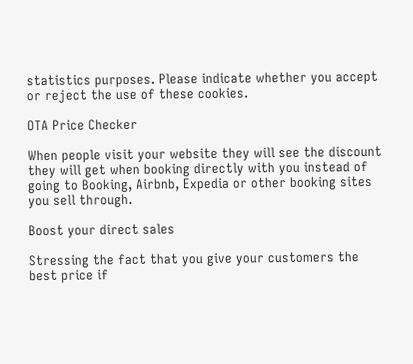statistics purposes. Please indicate whether you accept or reject the use of these cookies.

OTA Price Checker

When people visit your website they will see the discount they will get when booking directly with you instead of going to Booking, Airbnb, Expedia or other booking sites you sell through.

Boost your direct sales

Stressing the fact that you give your customers the best price if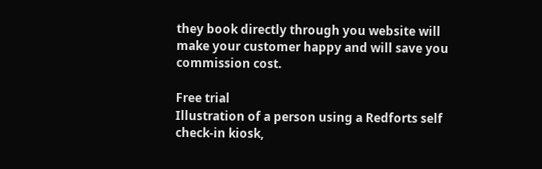they book directly through you website will make your customer happy and will save you commission cost.

Free trial
Illustration of a person using a Redforts self check-in kiosk,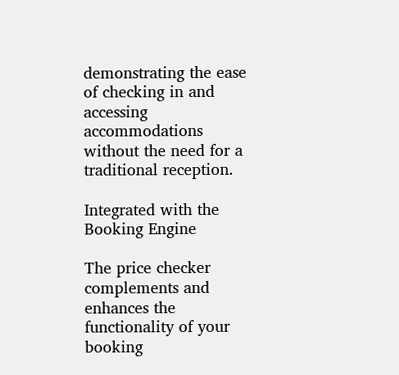demonstrating the ease of checking in and accessing accommodations without the need for a traditional reception.

Integrated with the Booking Engine

The price checker complements and enhances the functionality of your booking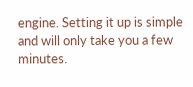engine. Setting it up is simple and will only take you a few minutes.